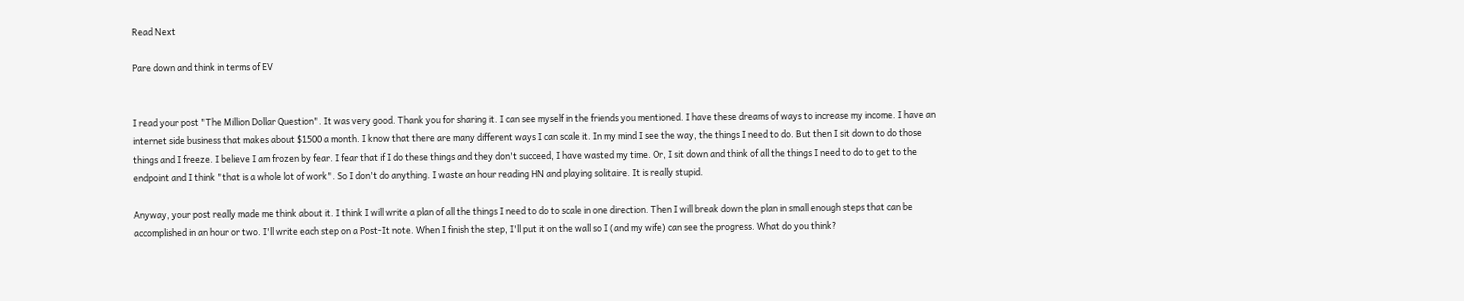Read Next

Pare down and think in terms of EV


I read your post "The Million Dollar Question". It was very good. Thank you for sharing it. I can see myself in the friends you mentioned. I have these dreams of ways to increase my income. I have an internet side business that makes about $1500 a month. I know that there are many different ways I can scale it. In my mind I see the way, the things I need to do. But then I sit down to do those things and I freeze. I believe I am frozen by fear. I fear that if I do these things and they don't succeed, I have wasted my time. Or, I sit down and think of all the things I need to do to get to the endpoint and I think "that is a whole lot of work". So I don't do anything. I waste an hour reading HN and playing solitaire. It is really stupid.

Anyway, your post really made me think about it. I think I will write a plan of all the things I need to do to scale in one direction. Then I will break down the plan in small enough steps that can be accomplished in an hour or two. I'll write each step on a Post-It note. When I finish the step, I'll put it on the wall so I (and my wife) can see the progress. What do you think?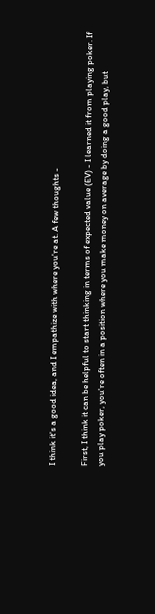I think it's a good idea, and I empathize with where you're at. A few thoughts -

First, I think it can be helpful to start thinking in terms of expected value (EV) - I learned it from playing poker. If you play poker, you're often in a position where you make money on average by doing a good play, but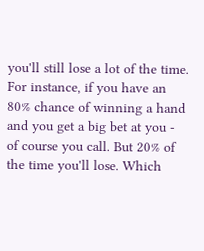you'll still lose a lot of the time. For instance, if you have an 80% chance of winning a hand and you get a big bet at you - of course you call. But 20% of the time you'll lose. Which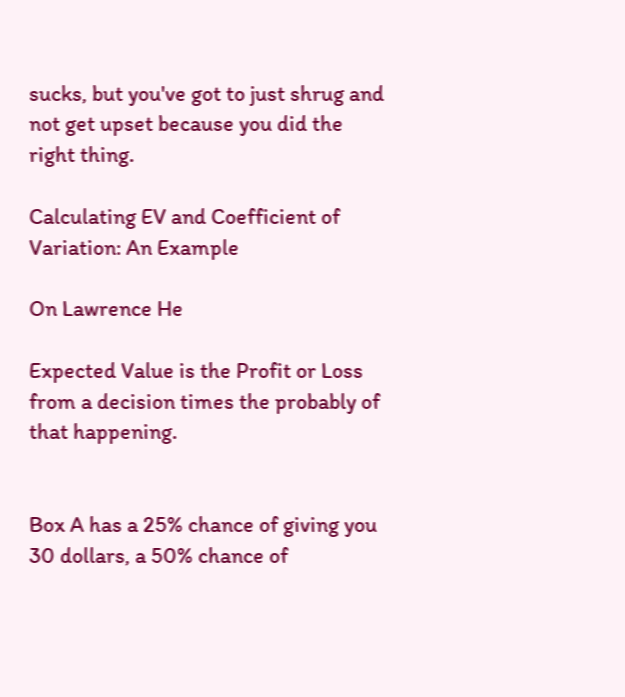sucks, but you've got to just shrug and not get upset because you did the right thing.

Calculating EV and Coefficient of Variation: An Example

On Lawrence He

Expected Value is the Profit or Loss from a decision times the probably of that happening.


Box A has a 25% chance of giving you 30 dollars, a 50% chance of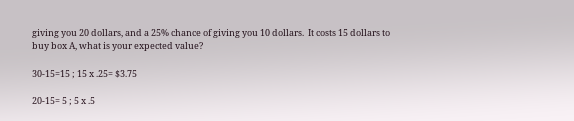giving you 20 dollars, and a 25% chance of giving you 10 dollars.  It costs 15 dollars to buy box A, what is your expected value?

30-15=15 ; 15 x .25= $3.75

20-15= 5 ; 5 x .5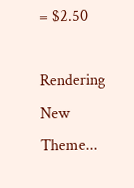= $2.50

Rendering New Theme...